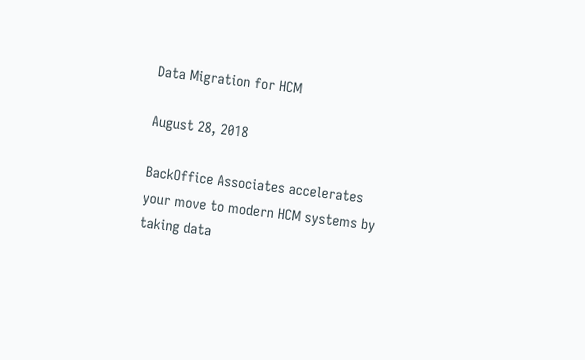Data Migration for HCM

August 28, 2018

BackOffice Associates accelerates your move to modern HCM systems by
taking data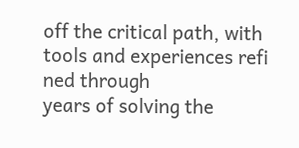off the critical path, with tools and experiences refi ned through
years of solving the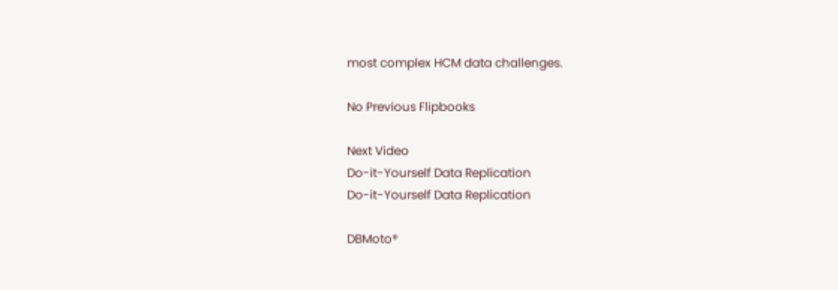most complex HCM data challenges.

No Previous Flipbooks

Next Video
Do-it-Yourself Data Replication
Do-it-Yourself Data Replication

DBMoto®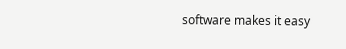software makes it easy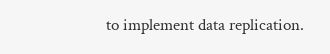to implement data replication.